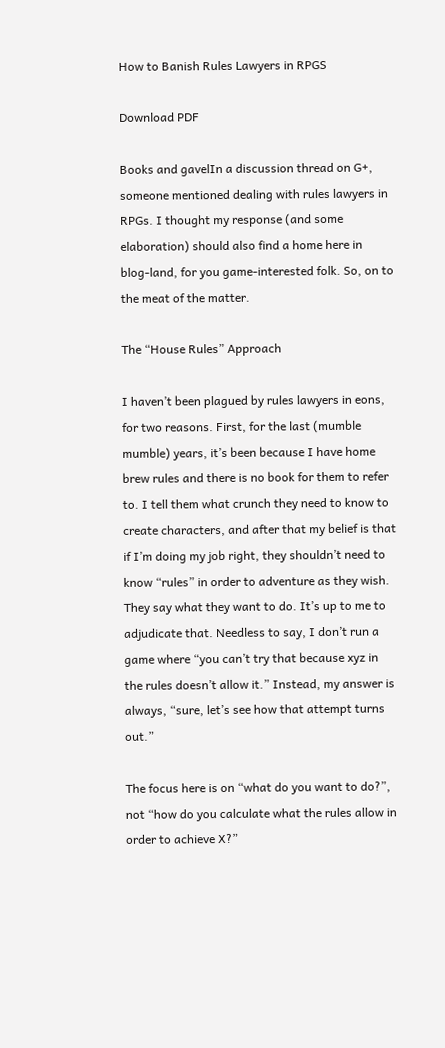How to Banish Rules Lawyers in RPGS

Download PDF

Books and gavelIn a discussion thread on G+, someone mentioned dealing with rules lawyers in RPGs. I thought my response (and some elaboration) should also find a home here in blog-land, for you game-interested folk. So, on to the meat of the matter.

The “House Rules” Approach

I haven’t been plagued by rules lawyers in eons, for two reasons. First, for the last (mumble mumble) years, it’s been because I have home brew rules and there is no book for them to refer to. I tell them what crunch they need to know to create characters, and after that my belief is that if I’m doing my job right, they shouldn’t need to know “rules” in order to adventure as they wish. They say what they want to do. It’s up to me to adjudicate that. Needless to say, I don’t run a game where “you can’t try that because xyz in the rules doesn’t allow it.” Instead, my answer is always, “sure, let’s see how that attempt turns out.”

The focus here is on “what do you want to do?”, not “how do you calculate what the rules allow in order to achieve X?”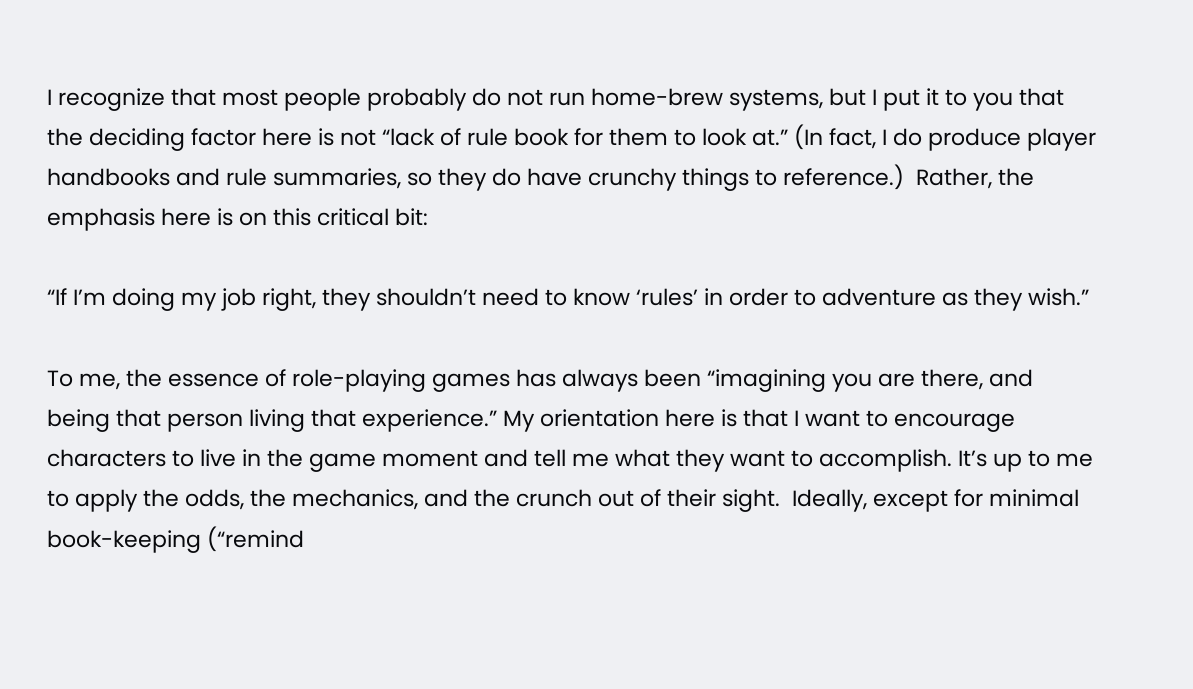I recognize that most people probably do not run home-brew systems, but I put it to you that the deciding factor here is not “lack of rule book for them to look at.” (In fact, I do produce player handbooks and rule summaries, so they do have crunchy things to reference.)  Rather, the emphasis here is on this critical bit:

“If I’m doing my job right, they shouldn’t need to know ‘rules’ in order to adventure as they wish.”

To me, the essence of role-playing games has always been “imagining you are there, and being that person living that experience.” My orientation here is that I want to encourage characters to live in the game moment and tell me what they want to accomplish. It’s up to me to apply the odds, the mechanics, and the crunch out of their sight.  Ideally, except for minimal book-keeping (“remind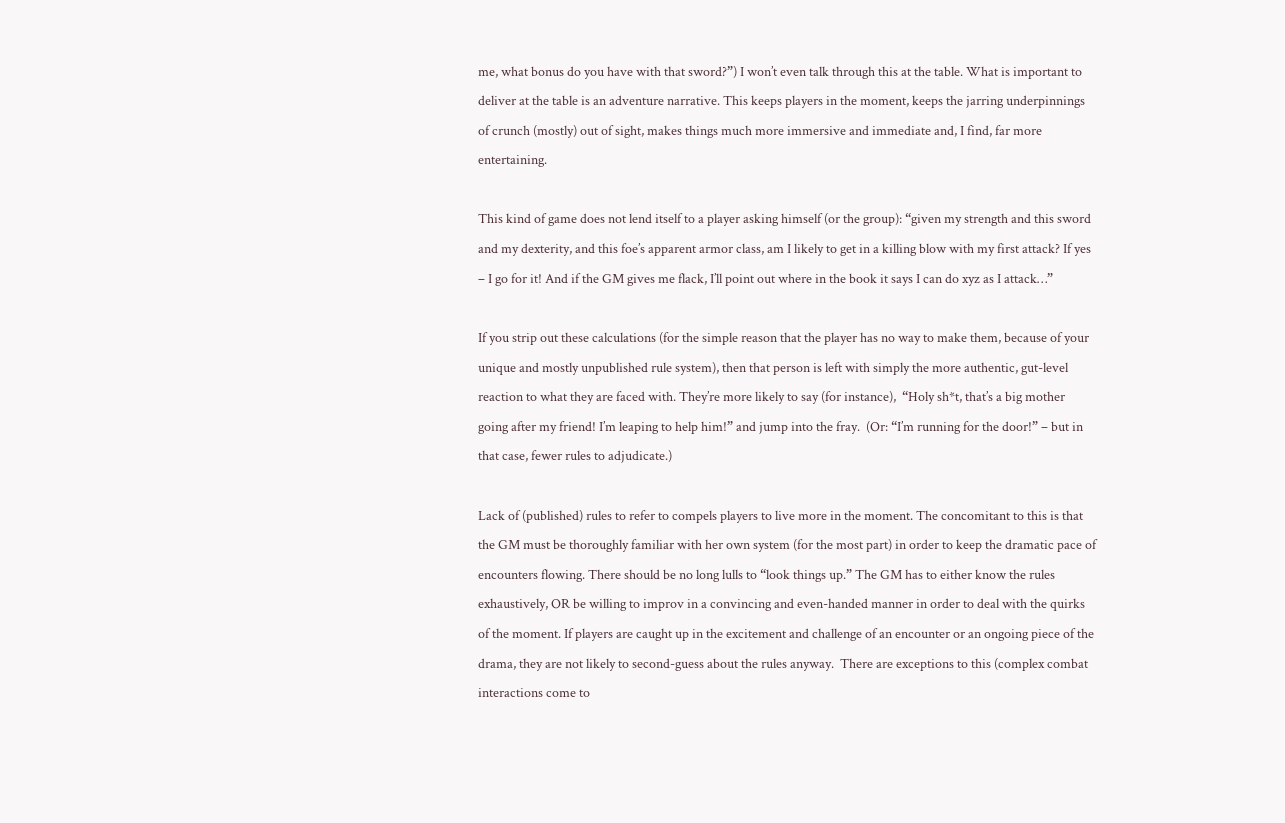me, what bonus do you have with that sword?”) I won’t even talk through this at the table. What is important to deliver at the table is an adventure narrative. This keeps players in the moment, keeps the jarring underpinnings of crunch (mostly) out of sight, makes things much more immersive and immediate and, I find, far more entertaining.

This kind of game does not lend itself to a player asking himself (or the group): “given my strength and this sword and my dexterity, and this foe’s apparent armor class, am I likely to get in a killing blow with my first attack? If yes – I go for it! And if the GM gives me flack, I’ll point out where in the book it says I can do xyz as I attack…”

If you strip out these calculations (for the simple reason that the player has no way to make them, because of your unique and mostly unpublished rule system), then that person is left with simply the more authentic, gut-level reaction to what they are faced with. They’re more likely to say (for instance),  “Holy sh*t, that’s a big mother going after my friend! I’m leaping to help him!” and jump into the fray.  (Or: “I’m running for the door!” – but in that case, fewer rules to adjudicate.)

Lack of (published) rules to refer to compels players to live more in the moment. The concomitant to this is that the GM must be thoroughly familiar with her own system (for the most part) in order to keep the dramatic pace of encounters flowing. There should be no long lulls to “look things up.” The GM has to either know the rules exhaustively, OR be willing to improv in a convincing and even-handed manner in order to deal with the quirks of the moment. If players are caught up in the excitement and challenge of an encounter or an ongoing piece of the drama, they are not likely to second-guess about the rules anyway.  There are exceptions to this (complex combat interactions come to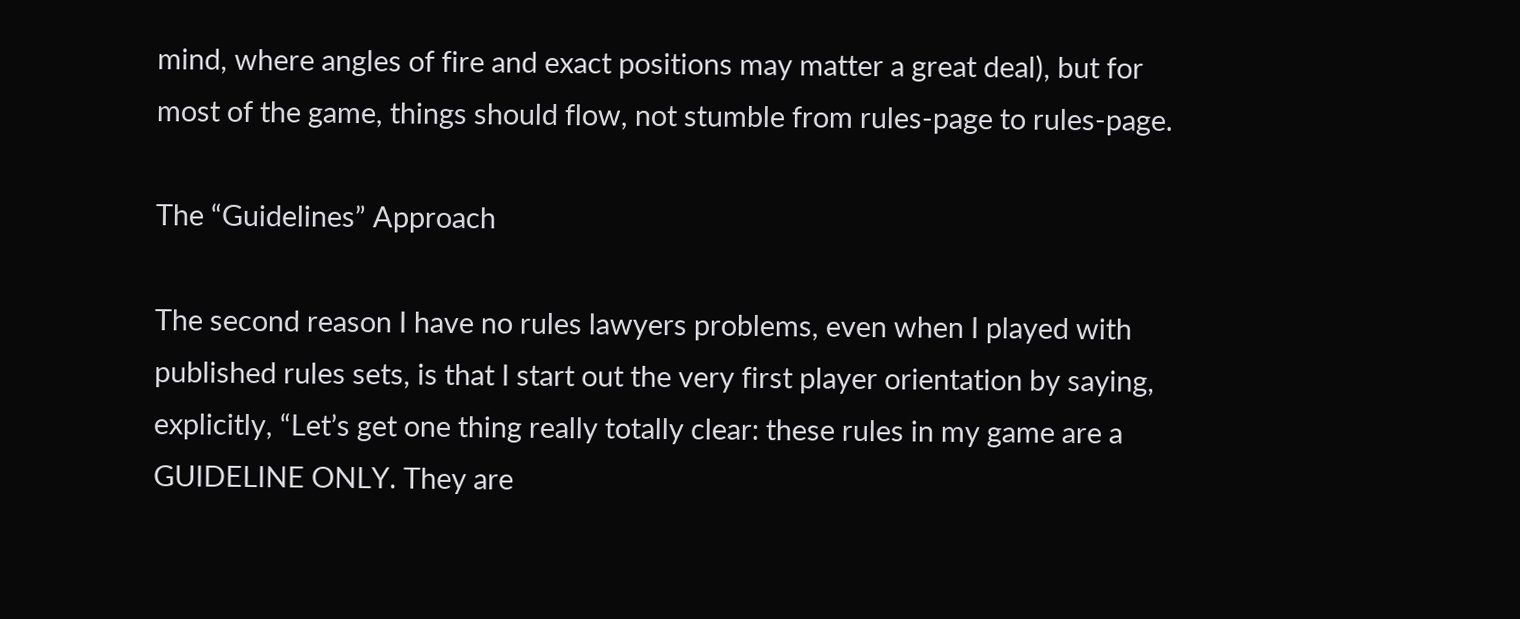mind, where angles of fire and exact positions may matter a great deal), but for most of the game, things should flow, not stumble from rules-page to rules-page.

The “Guidelines” Approach

The second reason I have no rules lawyers problems, even when I played with published rules sets, is that I start out the very first player orientation by saying, explicitly, “Let’s get one thing really totally clear: these rules in my game are a GUIDELINE ONLY. They are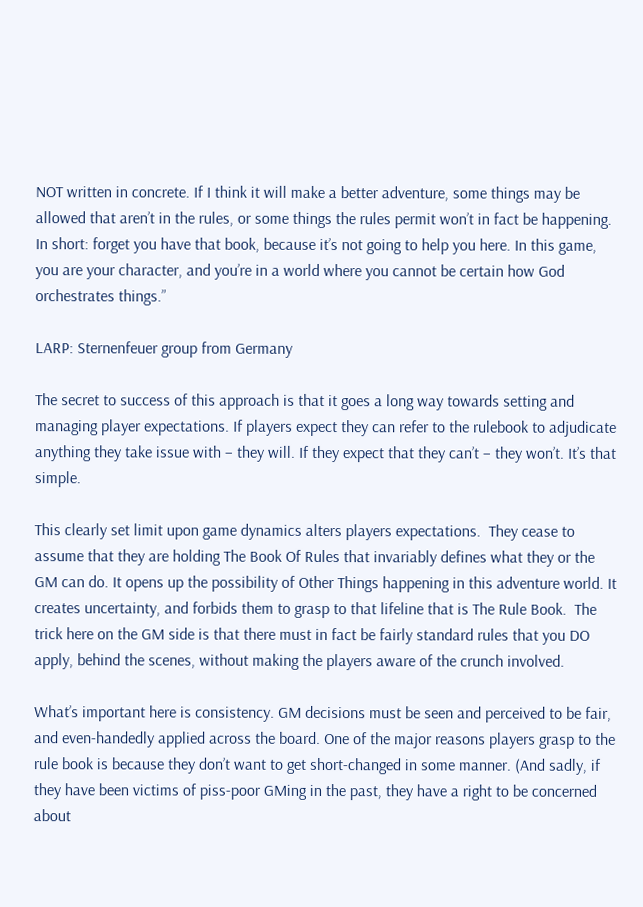NOT written in concrete. If I think it will make a better adventure, some things may be allowed that aren’t in the rules, or some things the rules permit won’t in fact be happening. In short: forget you have that book, because it’s not going to help you here. In this game, you are your character, and you’re in a world where you cannot be certain how God orchestrates things.”

LARP: Sternenfeuer group from Germany

The secret to success of this approach is that it goes a long way towards setting and managing player expectations. If players expect they can refer to the rulebook to adjudicate anything they take issue with – they will. If they expect that they can’t – they won’t. It’s that simple.

This clearly set limit upon game dynamics alters players expectations.  They cease to assume that they are holding The Book Of Rules that invariably defines what they or the GM can do. It opens up the possibility of Other Things happening in this adventure world. It creates uncertainty, and forbids them to grasp to that lifeline that is The Rule Book.  The trick here on the GM side is that there must in fact be fairly standard rules that you DO apply, behind the scenes, without making the players aware of the crunch involved.

What’s important here is consistency. GM decisions must be seen and perceived to be fair, and even-handedly applied across the board. One of the major reasons players grasp to the rule book is because they don’t want to get short-changed in some manner. (And sadly, if they have been victims of piss-poor GMing in the past, they have a right to be concerned about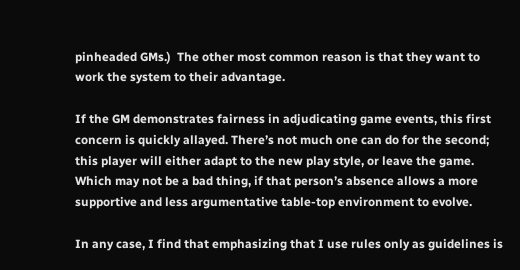pinheaded GMs.)  The other most common reason is that they want to work the system to their advantage.

If the GM demonstrates fairness in adjudicating game events, this first concern is quickly allayed. There’s not much one can do for the second; this player will either adapt to the new play style, or leave the game. Which may not be a bad thing, if that person’s absence allows a more supportive and less argumentative table-top environment to evolve.

In any case, I find that emphasizing that I use rules only as guidelines is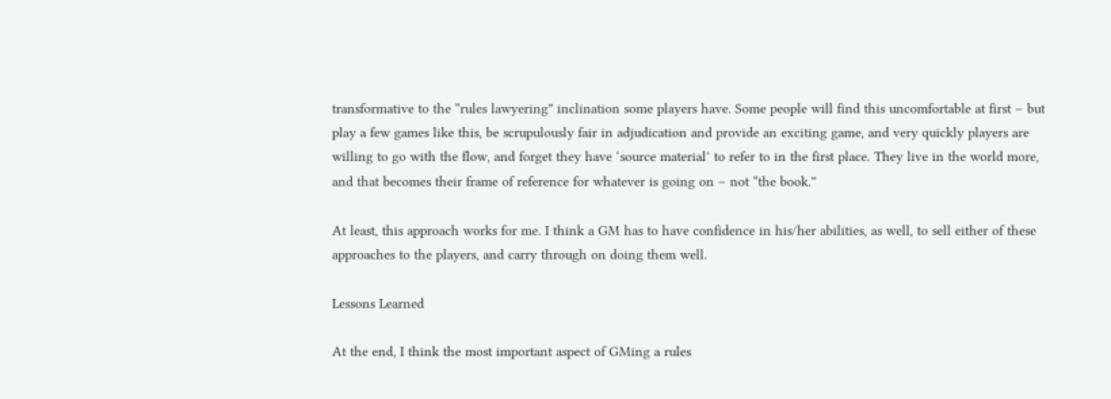transformative to the “rules lawyering” inclination some players have. Some people will find this uncomfortable at first – but play a few games like this, be scrupulously fair in adjudication and provide an exciting game, and very quickly players are willing to go with the flow, and forget they have ‘source material’ to refer to in the first place. They live in the world more, and that becomes their frame of reference for whatever is going on – not “the book.”

At least, this approach works for me. I think a GM has to have confidence in his/her abilities, as well, to sell either of these approaches to the players, and carry through on doing them well.

Lessons Learned

At the end, I think the most important aspect of GMing a rules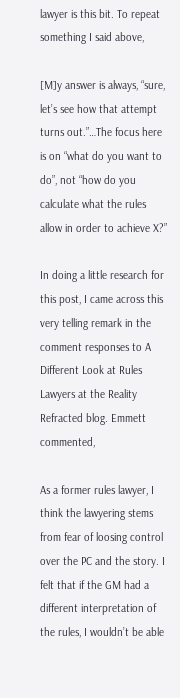lawyer is this bit. To repeat something I said above,

[M]y answer is always, “sure, let’s see how that attempt turns out.”…The focus here is on “what do you want to do”, not “how do you calculate what the rules allow in order to achieve X?”

In doing a little research for this post, I came across this very telling remark in the comment responses to A Different Look at Rules Lawyers at the Reality Refracted blog. Emmett commented,

As a former rules lawyer, I think the lawyering stems from fear of loosing control over the PC and the story. I felt that if the GM had a different interpretation of the rules, I wouldn’t be able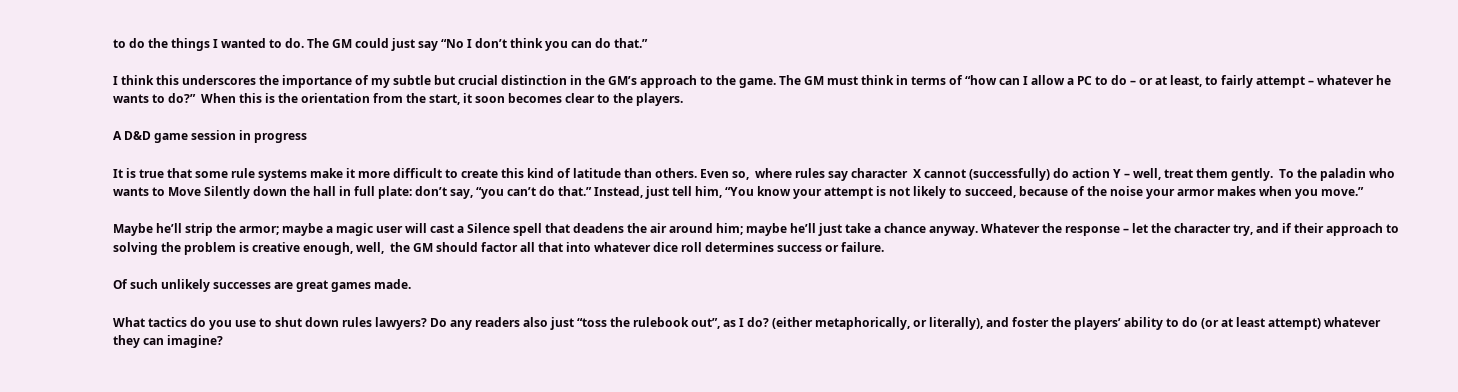to do the things I wanted to do. The GM could just say “No I don’t think you can do that.”

I think this underscores the importance of my subtle but crucial distinction in the GM’s approach to the game. The GM must think in terms of “how can I allow a PC to do – or at least, to fairly attempt – whatever he wants to do?”  When this is the orientation from the start, it soon becomes clear to the players.

A D&D game session in progress

It is true that some rule systems make it more difficult to create this kind of latitude than others. Even so,  where rules say character  X cannot (successfully) do action Y – well, treat them gently.  To the paladin who wants to Move Silently down the hall in full plate: don’t say, “you can’t do that.” Instead, just tell him, “You know your attempt is not likely to succeed, because of the noise your armor makes when you move.”

Maybe he’ll strip the armor; maybe a magic user will cast a Silence spell that deadens the air around him; maybe he’ll just take a chance anyway. Whatever the response – let the character try, and if their approach to solving the problem is creative enough, well,  the GM should factor all that into whatever dice roll determines success or failure.

Of such unlikely successes are great games made.

What tactics do you use to shut down rules lawyers? Do any readers also just “toss the rulebook out”, as I do? (either metaphorically, or literally), and foster the players’ ability to do (or at least attempt) whatever they can imagine?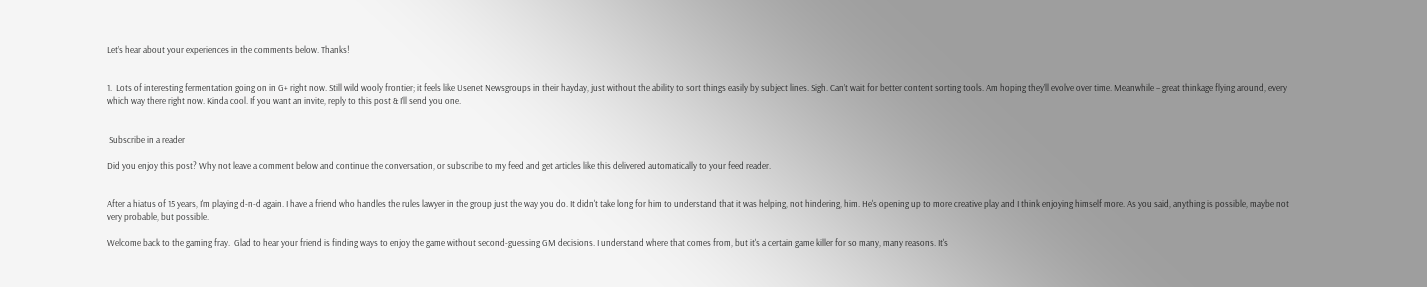Let’s hear about your experiences in the comments below. Thanks!


1.  Lots of interesting fermentation going on in G+ right now. Still wild wooly frontier; it feels like Usenet Newsgroups in their hayday, just without the ability to sort things easily by subject lines. Sigh. Can’t wait for better content sorting tools. Am hoping they’ll evolve over time. Meanwhile – great thinkage flying around, every which way there right now. Kinda cool. If you want an invite, reply to this post & I’ll send you one.


 Subscribe in a reader

Did you enjoy this post? Why not leave a comment below and continue the conversation, or subscribe to my feed and get articles like this delivered automatically to your feed reader.


After a hiatus of 15 years, I'm playing d-n-d again. I have a friend who handles the rules lawyer in the group just the way you do. It didn't take long for him to understand that it was helping, not hindering, him. He's opening up to more creative play and I think enjoying himself more. As you said, anything is possible, maybe not very probable, but possible.

Welcome back to the gaming fray.  Glad to hear your friend is finding ways to enjoy the game without second-guessing GM decisions. I understand where that comes from, but it's a certain game killer for so many, many reasons. It's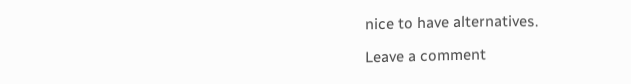nice to have alternatives.

Leave a comment